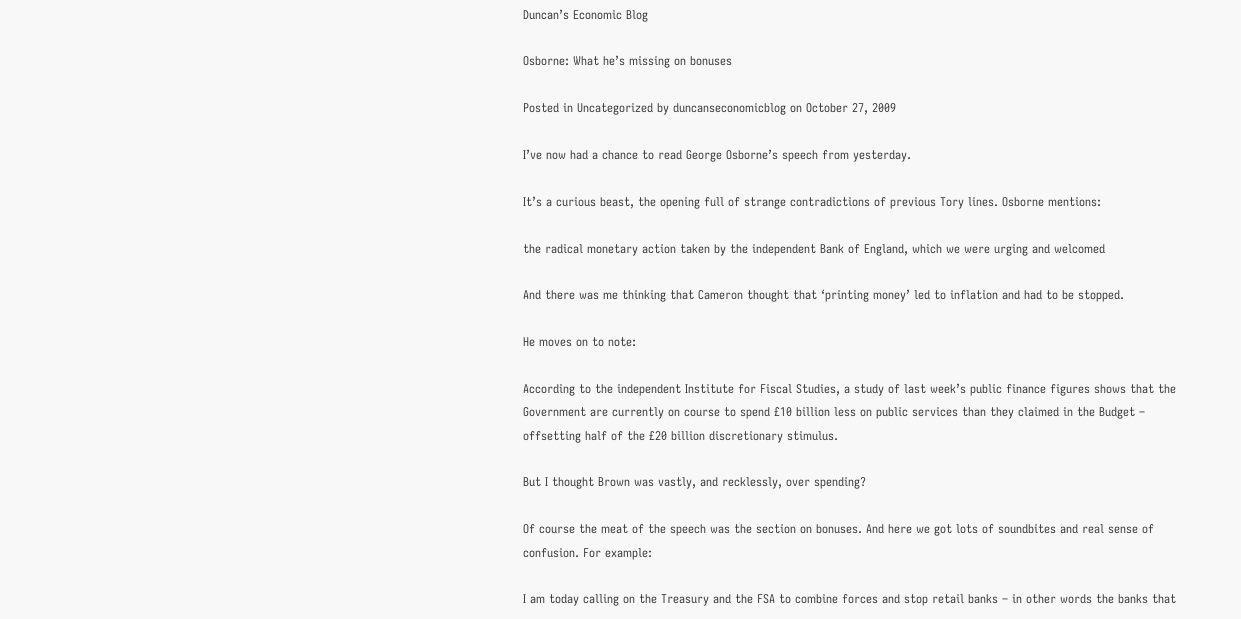Duncan’s Economic Blog

Osborne: What he’s missing on bonuses

Posted in Uncategorized by duncanseconomicblog on October 27, 2009

I’ve now had a chance to read George Osborne’s speech from yesterday.

It’s a curious beast, the opening full of strange contradictions of previous Tory lines. Osborne mentions:

the radical monetary action taken by the independent Bank of England, which we were urging and welcomed

And there was me thinking that Cameron thought that ‘printing money’ led to inflation and had to be stopped.

He moves on to note:

According to the independent Institute for Fiscal Studies, a study of last week’s public finance figures shows that the Government are currently on course to spend £10 billion less on public services than they claimed in the Budget – offsetting half of the £20 billion discretionary stimulus.

But I thought Brown was vastly, and recklessly, over spending?

Of course the meat of the speech was the section on bonuses. And here we got lots of soundbites and real sense of confusion. For example:

I am today calling on the Treasury and the FSA to combine forces and stop retail banks – in other words the banks that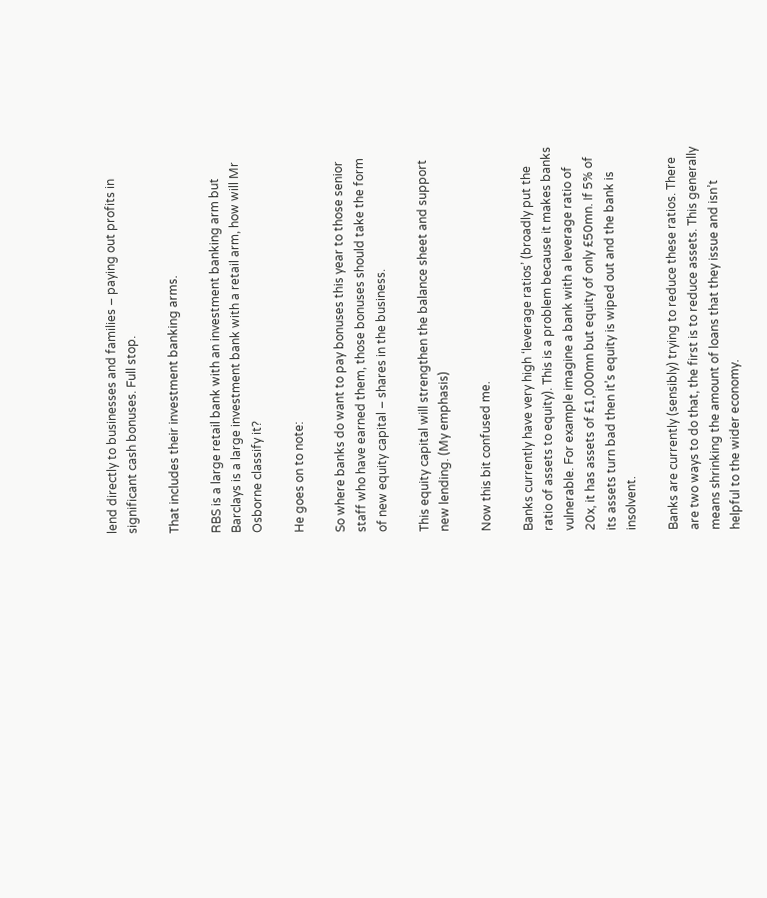lend directly to businesses and families – paying out profits in significant cash bonuses. Full stop.

That includes their investment banking arms.

RBS is a large retail bank with an investment banking arm but Barclays is a large investment bank with a retail arm, how will Mr Osborne classify it?

He goes on to note:

So where banks do want to pay bonuses this year to those senior staff who have earned them, those bonuses should take the form of new equity capital – shares in the business.

This equity capital will strengthen the balance sheet and support new lending. (My emphasis)

Now this bit confused me.

Banks currently have very high ‘leverage ratios’ (broadly put the ratio of assets to equity). This is a problem because it makes banks vulnerable. For example imagine a bank with a leverage ratio of 20x, it has assets of £1,000mn but equity of only £50mn. If 5% of its assets turn bad then it’s equity is wiped out and the bank is insolvent.

Banks are currently (sensibly) trying to reduce these ratios. There are two ways to do that, the first is to reduce assets. This generally means shrinking the amount of loans that they issue and isn’t helpful to the wider economy.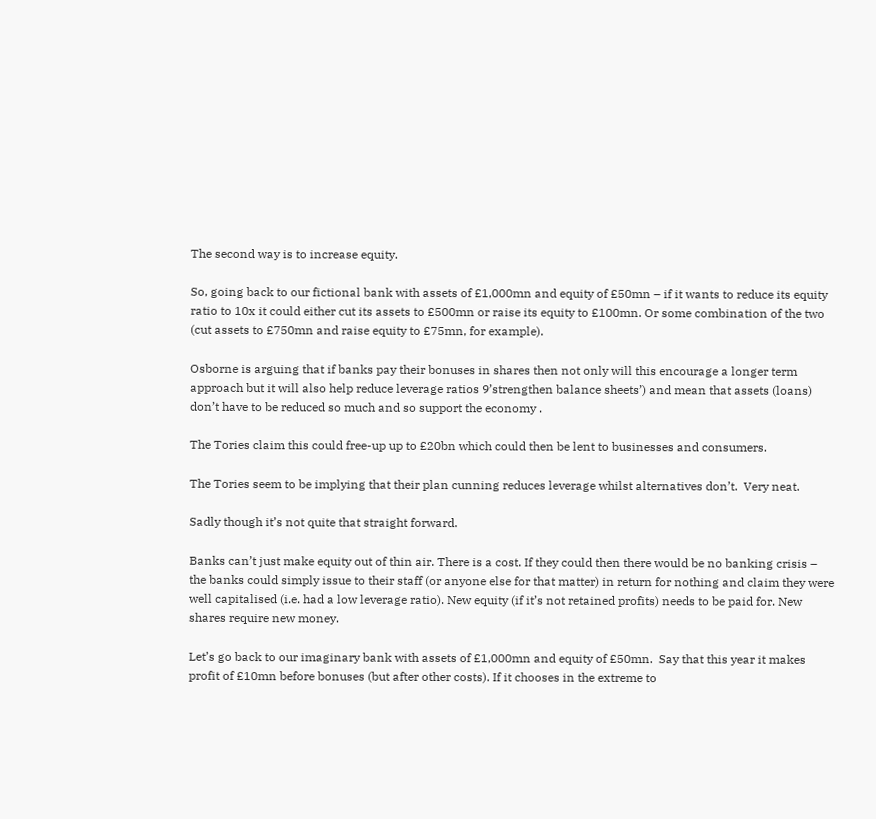The second way is to increase equity.

So, going back to our fictional bank with assets of £1,000mn and equity of £50mn – if it wants to reduce its equity ratio to 10x it could either cut its assets to £500mn or raise its equity to £100mn. Or some combination of the two (cut assets to £750mn and raise equity to £75mn, for example).

Osborne is arguing that if banks pay their bonuses in shares then not only will this encourage a longer term approach but it will also help reduce leverage ratios 9’strengthen balance sheets’) and mean that assets (loans) don’t have to be reduced so much and so support the economy .

The Tories claim this could free-up up to £20bn which could then be lent to businesses and consumers.

The Tories seem to be implying that their plan cunning reduces leverage whilst alternatives don’t.  Very neat.

Sadly though it’s not quite that straight forward.

Banks can’t just make equity out of thin air. There is a cost. If they could then there would be no banking crisis – the banks could simply issue to their staff (or anyone else for that matter) in return for nothing and claim they were well capitalised (i.e. had a low leverage ratio). New equity (if it’s not retained profits) needs to be paid for. New shares require new money.

Let’s go back to our imaginary bank with assets of £1,000mn and equity of £50mn.  Say that this year it makes  profit of £10mn before bonuses (but after other costs). If it chooses in the extreme to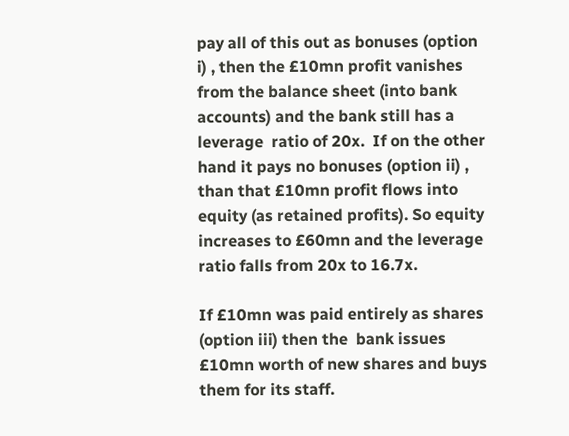pay all of this out as bonuses (option i) , then the £10mn profit vanishes from the balance sheet (into bank accounts) and the bank still has a leverage  ratio of 20x.  If on the other hand it pays no bonuses (option ii) , than that £10mn profit flows into equity (as retained profits). So equity increases to £60mn and the leverage ratio falls from 20x to 16.7x.

If £10mn was paid entirely as shares (option iii) then the  bank issues £10mn worth of new shares and buys them for its staff.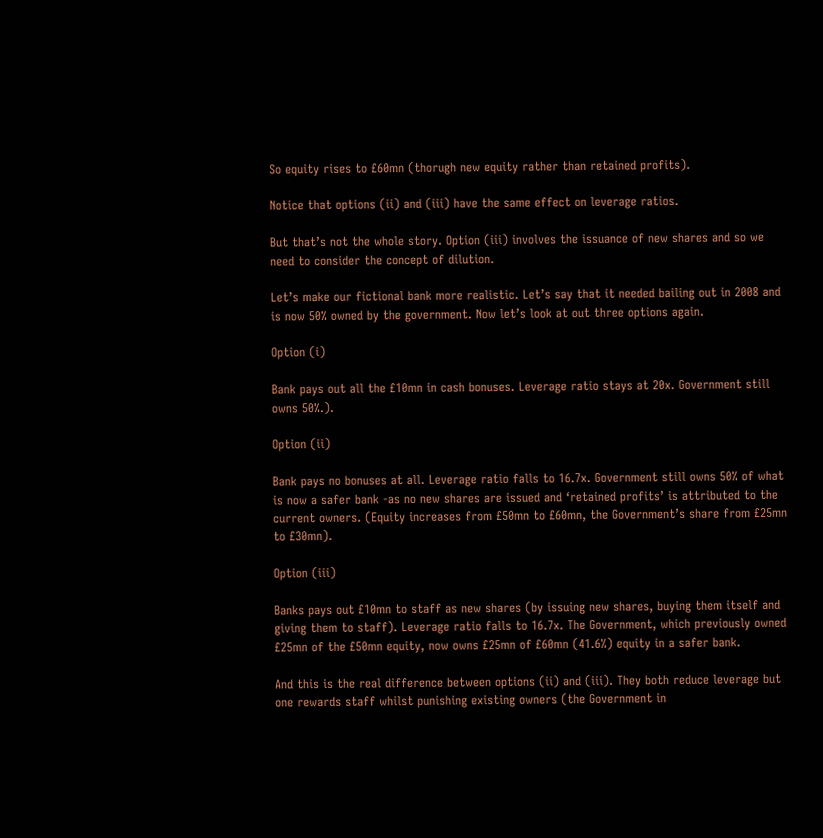So equity rises to £60mn (thorugh new equity rather than retained profits).

Notice that options (ii) and (iii) have the same effect on leverage ratios.

But that’s not the whole story. Option (iii) involves the issuance of new shares and so we need to consider the concept of dilution.

Let’s make our fictional bank more realistic. Let’s say that it needed bailing out in 2008 and is now 50% owned by the government. Now let’s look at out three options again.

Option (i)

Bank pays out all the £10mn in cash bonuses. Leverage ratio stays at 20x. Government still owns 50%.).

Option (ii)

Bank pays no bonuses at all. Leverage ratio falls to 16.7x. Government still owns 50% of what is now a safer bank -as no new shares are issued and ‘retained profits’ is attributed to the current owners. (Equity increases from £50mn to £60mn, the Government’s share from £25mn to £30mn).

Option (iii)

Banks pays out £10mn to staff as new shares (by issuing new shares, buying them itself and giving them to staff). Leverage ratio falls to 16.7x. The Government, which previously owned £25mn of the £50mn equity, now owns £25mn of £60mn (41.6%) equity in a safer bank.

And this is the real difference between options (ii) and (iii). They both reduce leverage but one rewards staff whilst punishing existing owners (the Government in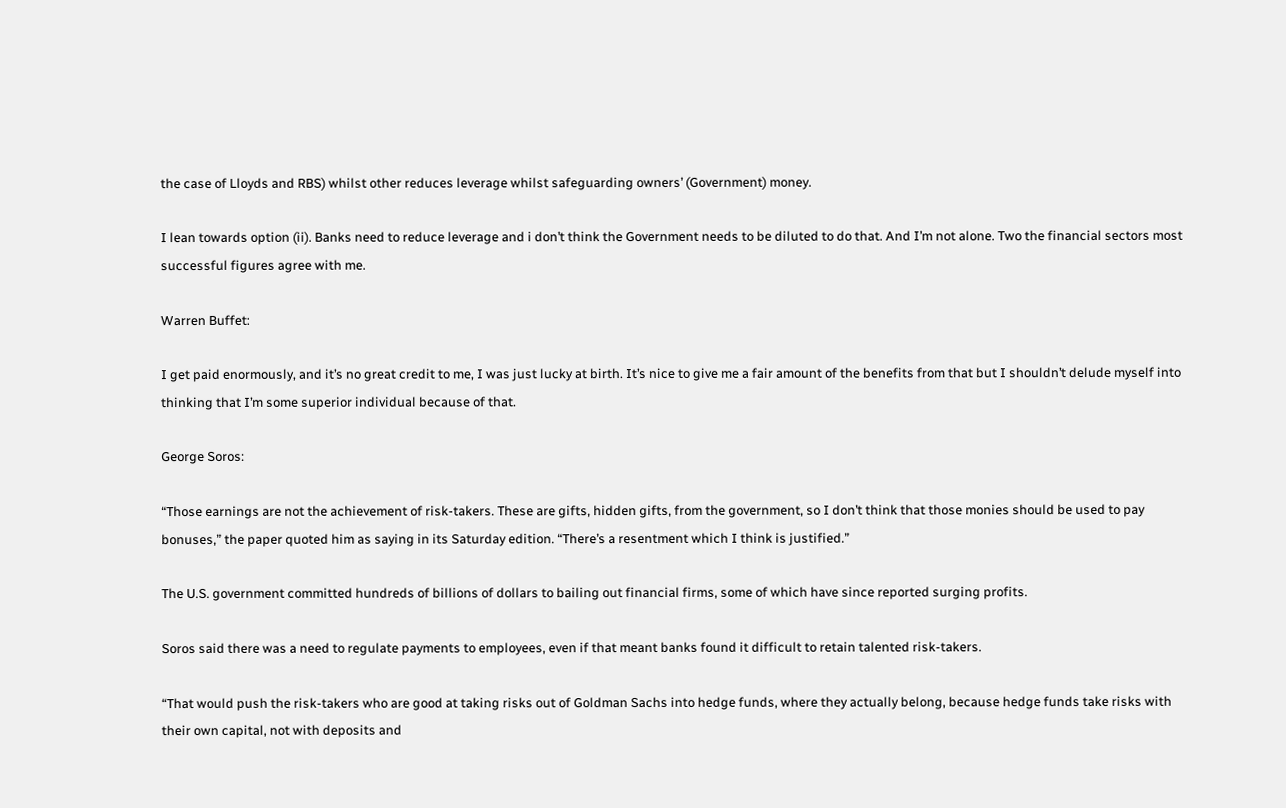the case of Lloyds and RBS) whilst other reduces leverage whilst safeguarding owners’ (Government) money.

I lean towards option (ii). Banks need to reduce leverage and i don’t think the Government needs to be diluted to do that. And I’m not alone. Two the financial sectors most successful figures agree with me.

Warren Buffet:

I get paid enormously, and it’s no great credit to me, I was just lucky at birth. It’s nice to give me a fair amount of the benefits from that but I shouldn’t delude myself into thinking that I’m some superior individual because of that.

George Soros:

“Those earnings are not the achievement of risk-takers. These are gifts, hidden gifts, from the government, so I don’t think that those monies should be used to pay bonuses,” the paper quoted him as saying in its Saturday edition. “There’s a resentment which I think is justified.”

The U.S. government committed hundreds of billions of dollars to bailing out financial firms, some of which have since reported surging profits.

Soros said there was a need to regulate payments to employees, even if that meant banks found it difficult to retain talented risk-takers.

“That would push the risk-takers who are good at taking risks out of Goldman Sachs into hedge funds, where they actually belong, because hedge funds take risks with their own capital, not with deposits and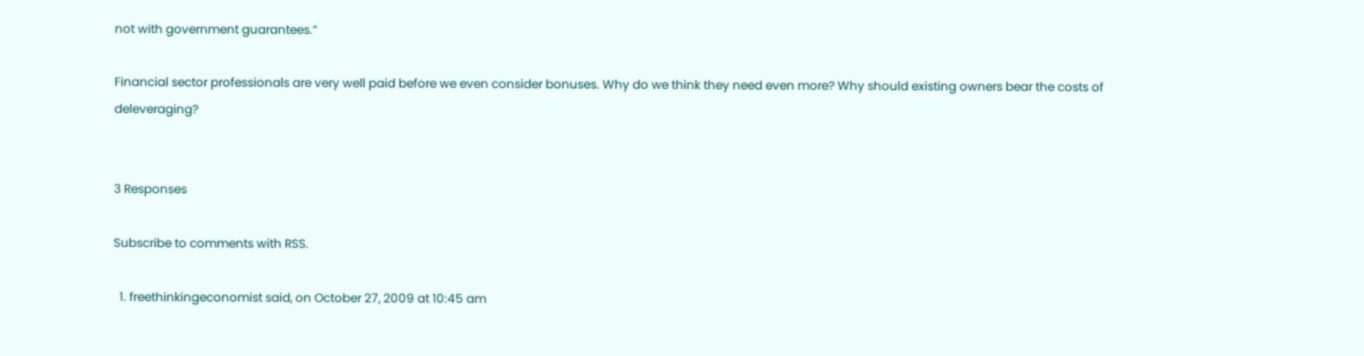not with government guarantees.”

Financial sector professionals are very well paid before we even consider bonuses. Why do we think they need even more? Why should existing owners bear the costs of deleveraging?


3 Responses

Subscribe to comments with RSS.

  1. freethinkingeconomist said, on October 27, 2009 at 10:45 am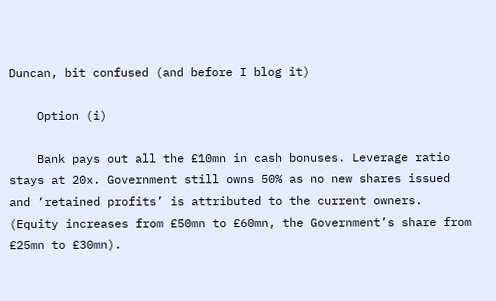Duncan, bit confused (and before I blog it)

    Option (i)

    Bank pays out all the £10mn in cash bonuses. Leverage ratio stays at 20x. Government still owns 50% as no new shares issued and ‘retained profits’ is attributed to the current owners. (Equity increases from £50mn to £60mn, the Government’s share from £25mn to £30mn).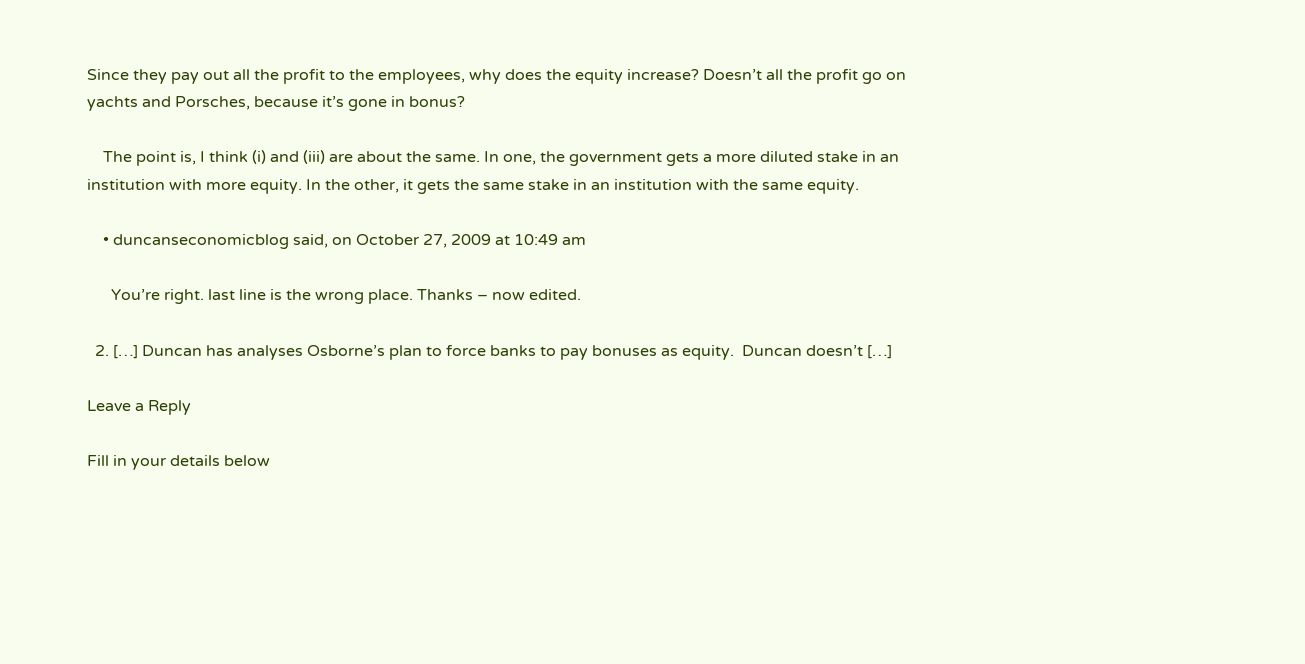Since they pay out all the profit to the employees, why does the equity increase? Doesn’t all the profit go on yachts and Porsches, because it’s gone in bonus?

    The point is, I think (i) and (iii) are about the same. In one, the government gets a more diluted stake in an institution with more equity. In the other, it gets the same stake in an institution with the same equity.

    • duncanseconomicblog said, on October 27, 2009 at 10:49 am

      You’re right. last line is the wrong place. Thanks – now edited.

  2. […] Duncan has analyses Osborne’s plan to force banks to pay bonuses as equity.  Duncan doesn’t […]

Leave a Reply

Fill in your details below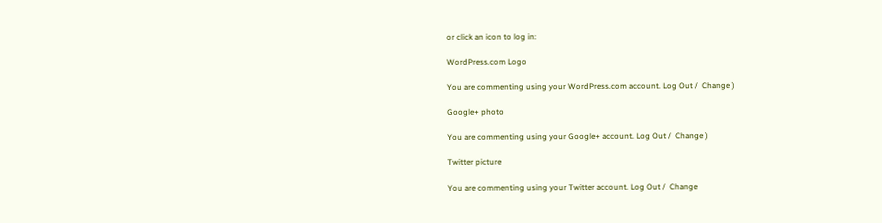or click an icon to log in:

WordPress.com Logo

You are commenting using your WordPress.com account. Log Out /  Change )

Google+ photo

You are commenting using your Google+ account. Log Out /  Change )

Twitter picture

You are commenting using your Twitter account. Log Out /  Change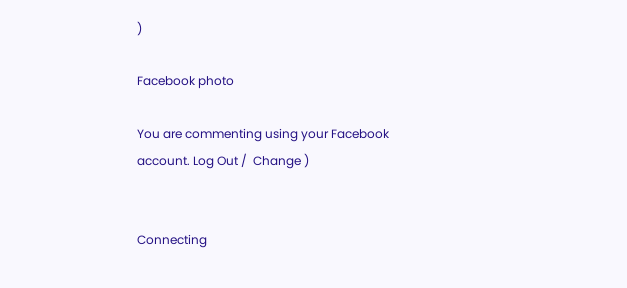)

Facebook photo

You are commenting using your Facebook account. Log Out /  Change )


Connecting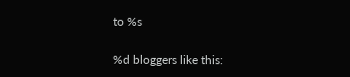to %s

%d bloggers like this: